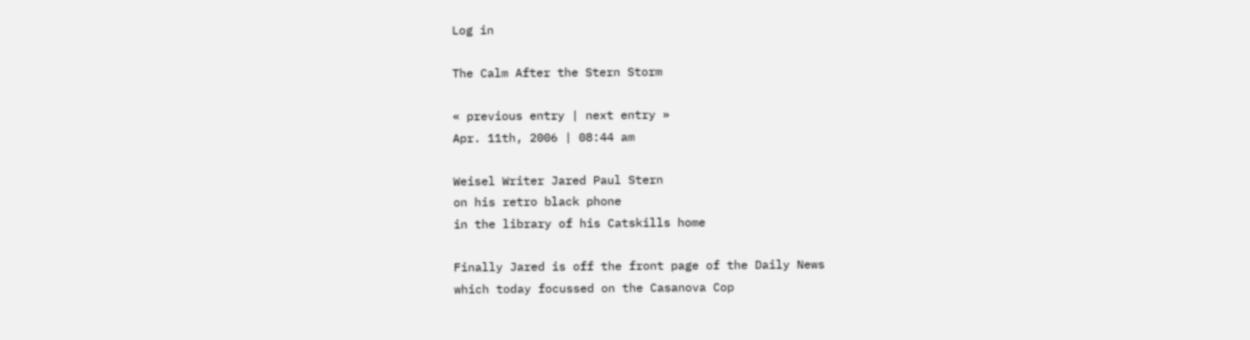Log in

The Calm After the Stern Storm

« previous entry | next entry »
Apr. 11th, 2006 | 08:44 am

Weisel Writer Jared Paul Stern
on his retro black phone
in the library of his Catskills home

Finally Jared is off the front page of the Daily News
which today focussed on the Casanova Cop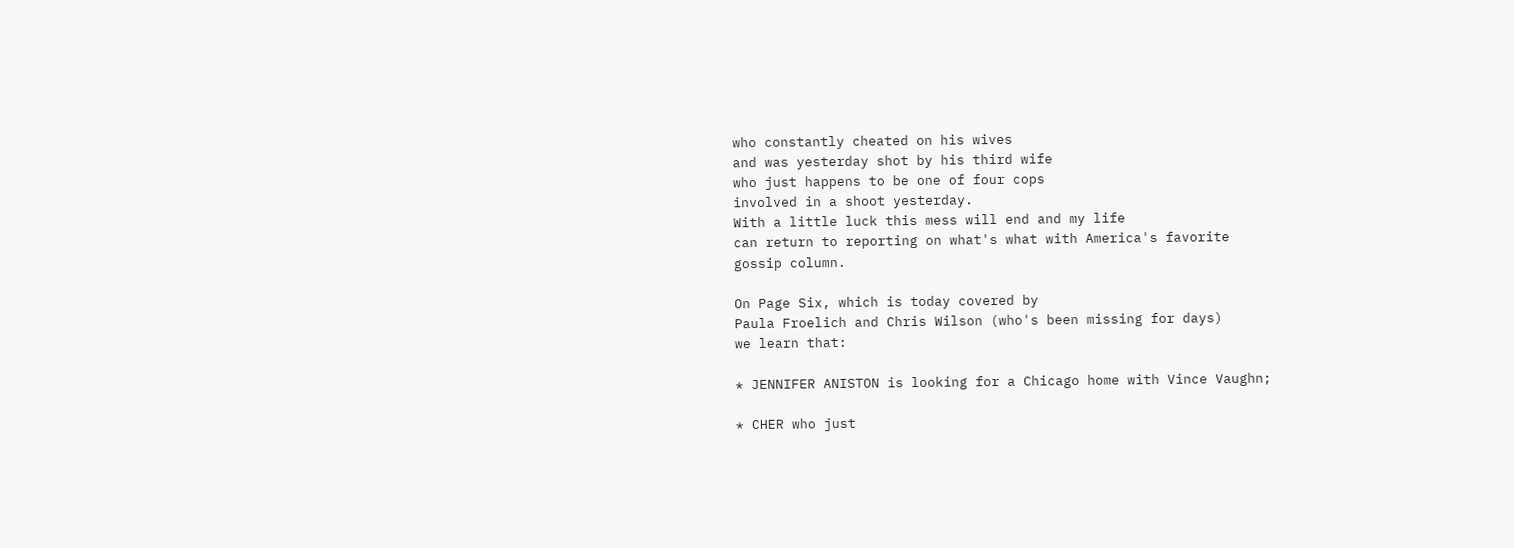who constantly cheated on his wives
and was yesterday shot by his third wife
who just happens to be one of four cops
involved in a shoot yesterday.
With a little luck this mess will end and my life
can return to reporting on what's what with America's favorite
gossip column.

On Page Six, which is today covered by
Paula Froelich and Chris Wilson (who's been missing for days)
we learn that:

* JENNIFER ANISTON is looking for a Chicago home with Vince Vaughn;

* CHER who just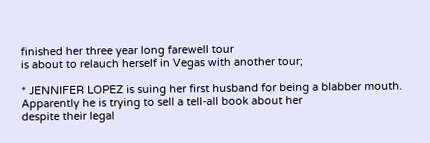finished her three year long farewell tour
is about to relauch herself in Vegas with another tour;

* JENNIFER LOPEZ is suing her first husband for being a blabber mouth.
Apparently he is trying to sell a tell-all book about her
despite their legal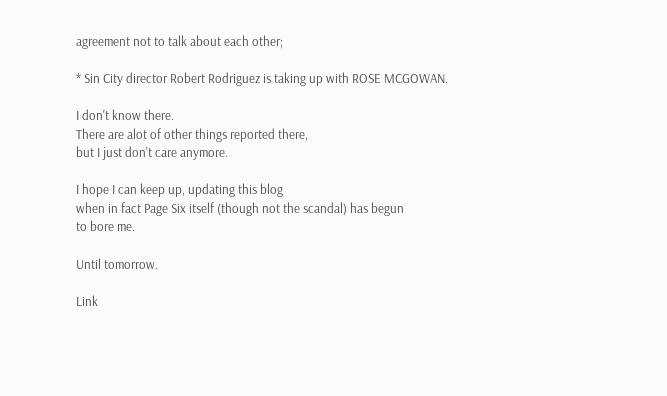agreement not to talk about each other;

* Sin City director Robert Rodriguez is taking up with ROSE MCGOWAN.

I don't know there.
There are alot of other things reported there,
but I just don't care anymore.

I hope I can keep up, updating this blog
when in fact Page Six itself (though not the scandal) has begun
to bore me.

Until tomorrow.

Link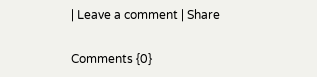| Leave a comment | Share

Comments {0}